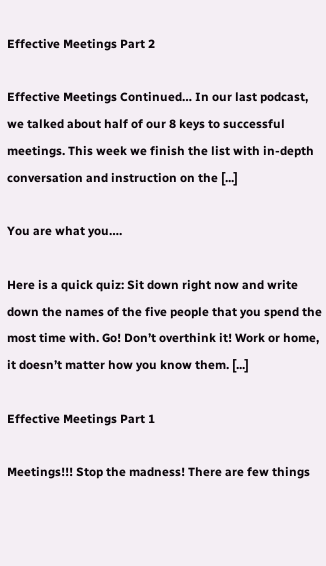Effective Meetings Part 2

Effective Meetings Continued… In our last podcast, we talked about half of our 8 keys to successful meetings. This week we finish the list with in-depth conversation and instruction on the [...]

You are what you….

Here is a quick quiz: Sit down right now and write down the names of the five people that you spend the most time with. Go! Don’t overthink it! Work or home, it doesn’t matter how you know them. [...]

Effective Meetings Part 1

Meetings!!! Stop the madness! There are few things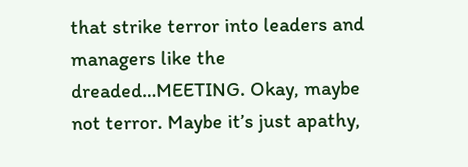that strike terror into leaders and managers like the dreaded…MEETING. Okay, maybe not terror. Maybe it’s just apathy,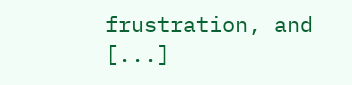frustration, and [...]